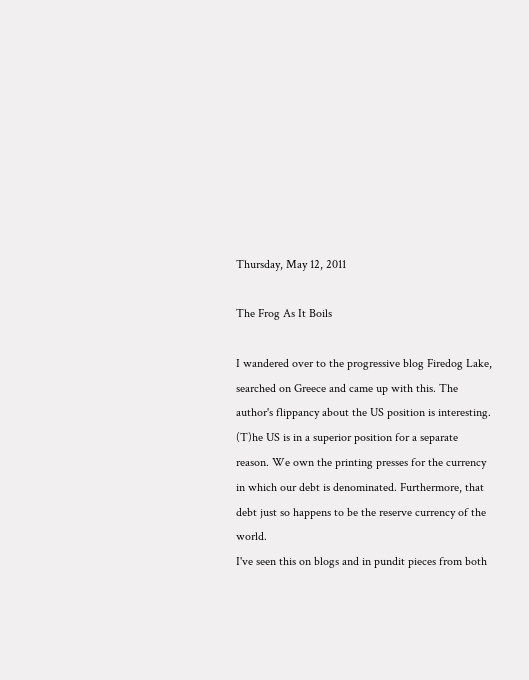Thursday, May 12, 2011

The Frog As It Boils

I wandered over to the progressive blog Firedog Lake, searched on Greece and came up with this. The author's flippancy about the US position is interesting.
(T)he US is in a superior position for a separate reason. We own the printing presses for the currency in which our debt is denominated. Furthermore, that debt just so happens to be the reserve currency of the world.
I've seen this on blogs and in pundit pieces from both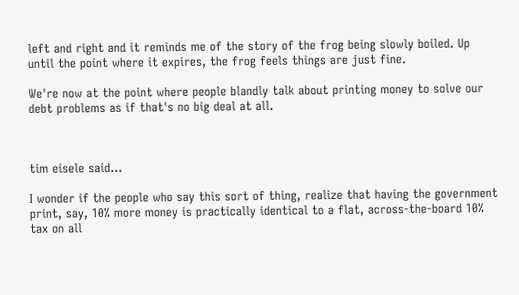left and right and it reminds me of the story of the frog being slowly boiled. Up until the point where it expires, the frog feels things are just fine.

We're now at the point where people blandly talk about printing money to solve our debt problems as if that's no big deal at all.



tim eisele said...

I wonder if the people who say this sort of thing, realize that having the government print, say, 10% more money is practically identical to a flat, across-the-board 10% tax on all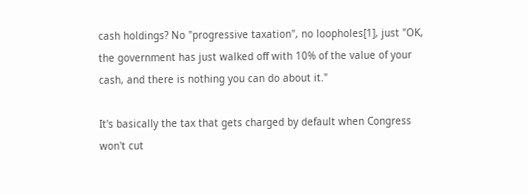cash holdings? No "progressive taxation", no loopholes[1], just "OK, the government has just walked off with 10% of the value of your cash, and there is nothing you can do about it."

It's basically the tax that gets charged by default when Congress won't cut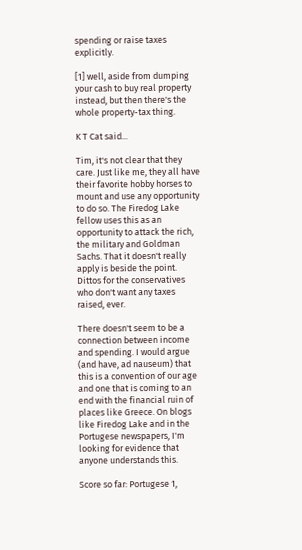spending or raise taxes explicitly.

[1] well, aside from dumping your cash to buy real property instead, but then there's the whole property-tax thing.

K T Cat said...

Tim, it's not clear that they care. Just like me, they all have their favorite hobby horses to mount and use any opportunity to do so. The Firedog Lake fellow uses this as an opportunity to attack the rich, the military and Goldman Sachs. That it doesn't really apply is beside the point. Dittos for the conservatives who don't want any taxes raised, ever.

There doesn't seem to be a connection between income and spending. I would argue (and have, ad nauseum) that this is a convention of our age and one that is coming to an end with the financial ruin of places like Greece. On blogs like Firedog Lake and in the Portugese newspapers, I'm looking for evidence that anyone understands this.

Score so far: Portugese 1,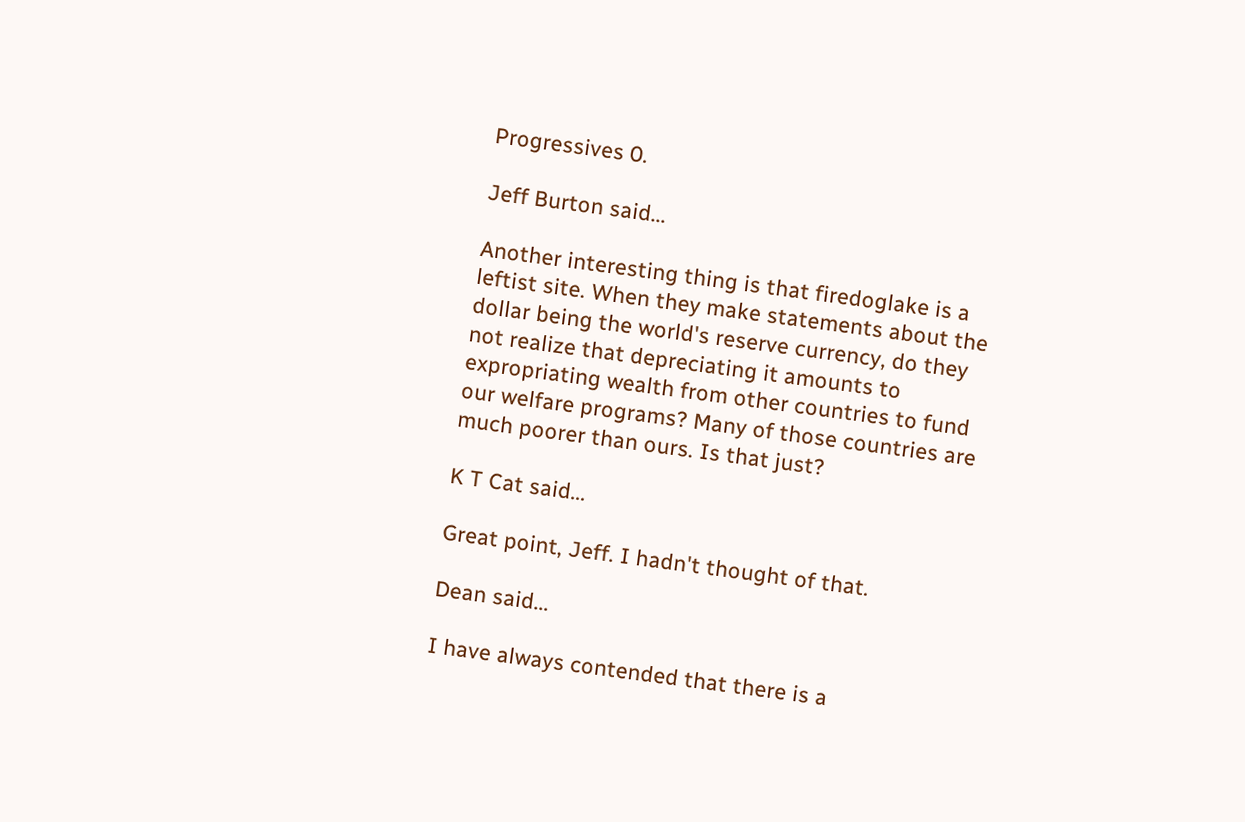Progressives 0.

Jeff Burton said...

Another interesting thing is that firedoglake is a leftist site. When they make statements about the dollar being the world's reserve currency, do they not realize that depreciating it amounts to expropriating wealth from other countries to fund our welfare programs? Many of those countries are much poorer than ours. Is that just?

K T Cat said...

Great point, Jeff. I hadn't thought of that.

Dean said...

I have always contended that there is a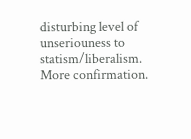disturbing level of unseriouness to statism/liberalism. More confirmation.